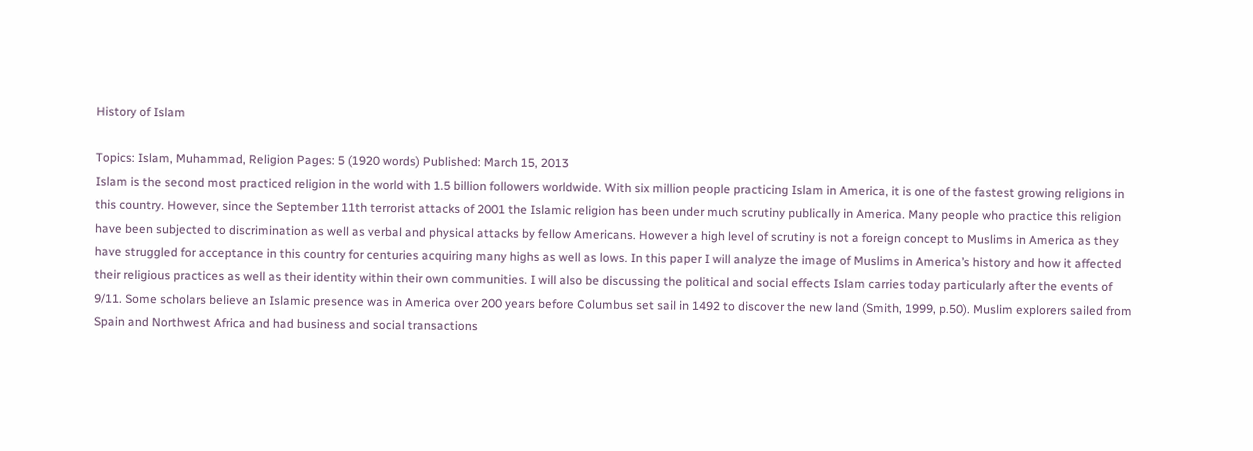History of Islam

Topics: Islam, Muhammad, Religion Pages: 5 (1920 words) Published: March 15, 2013
Islam is the second most practiced religion in the world with 1.5 billion followers worldwide. With six million people practicing Islam in America, it is one of the fastest growing religions in this country. However, since the September 11th terrorist attacks of 2001 the Islamic religion has been under much scrutiny publically in America. Many people who practice this religion have been subjected to discrimination as well as verbal and physical attacks by fellow Americans. However a high level of scrutiny is not a foreign concept to Muslims in America as they have struggled for acceptance in this country for centuries acquiring many highs as well as lows. In this paper I will analyze the image of Muslims in America’s history and how it affected their religious practices as well as their identity within their own communities. I will also be discussing the political and social effects Islam carries today particularly after the events of 9/11. Some scholars believe an Islamic presence was in America over 200 years before Columbus set sail in 1492 to discover the new land (Smith, 1999, p.50). Muslim explorers sailed from Spain and Northwest Africa and had business and social transactions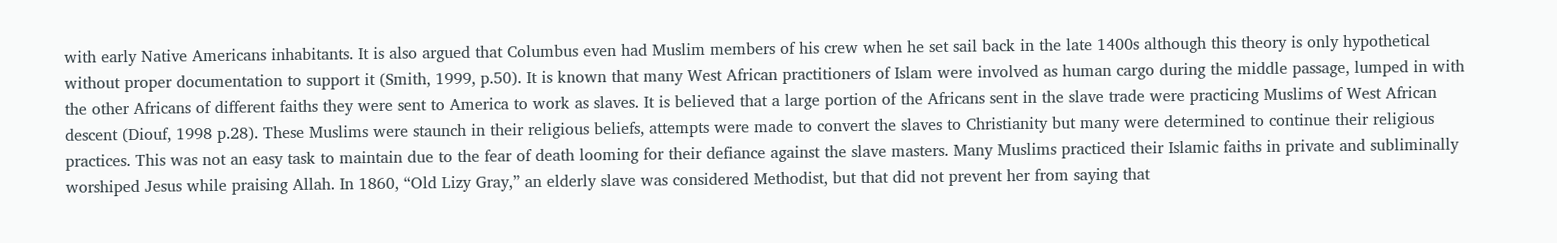with early Native Americans inhabitants. It is also argued that Columbus even had Muslim members of his crew when he set sail back in the late 1400s although this theory is only hypothetical without proper documentation to support it (Smith, 1999, p.50). It is known that many West African practitioners of Islam were involved as human cargo during the middle passage, lumped in with the other Africans of different faiths they were sent to America to work as slaves. It is believed that a large portion of the Africans sent in the slave trade were practicing Muslims of West African descent (Diouf, 1998 p.28). These Muslims were staunch in their religious beliefs, attempts were made to convert the slaves to Christianity but many were determined to continue their religious practices. This was not an easy task to maintain due to the fear of death looming for their defiance against the slave masters. Many Muslims practiced their Islamic faiths in private and subliminally worshiped Jesus while praising Allah. In 1860, “Old Lizy Gray,” an elderly slave was considered Methodist, but that did not prevent her from saying that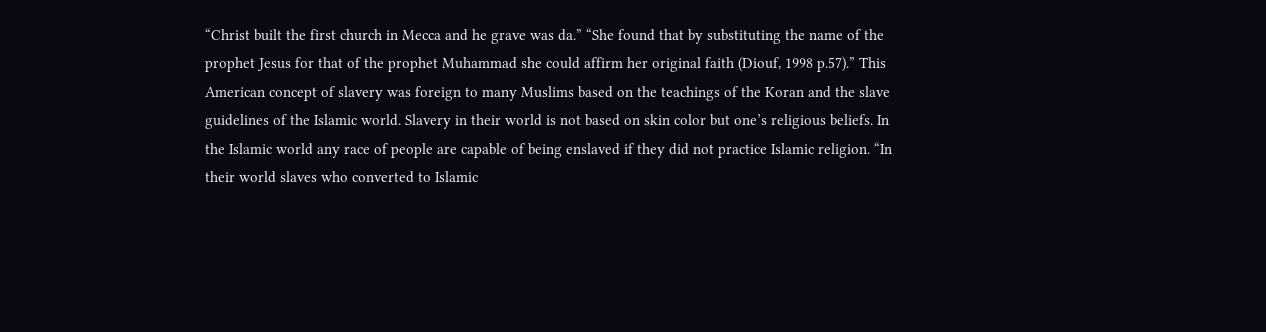“Christ built the first church in Mecca and he grave was da.” “She found that by substituting the name of the prophet Jesus for that of the prophet Muhammad she could affirm her original faith (Diouf, 1998 p.57).” This American concept of slavery was foreign to many Muslims based on the teachings of the Koran and the slave guidelines of the Islamic world. Slavery in their world is not based on skin color but one’s religious beliefs. In the Islamic world any race of people are capable of being enslaved if they did not practice Islamic religion. “In their world slaves who converted to Islamic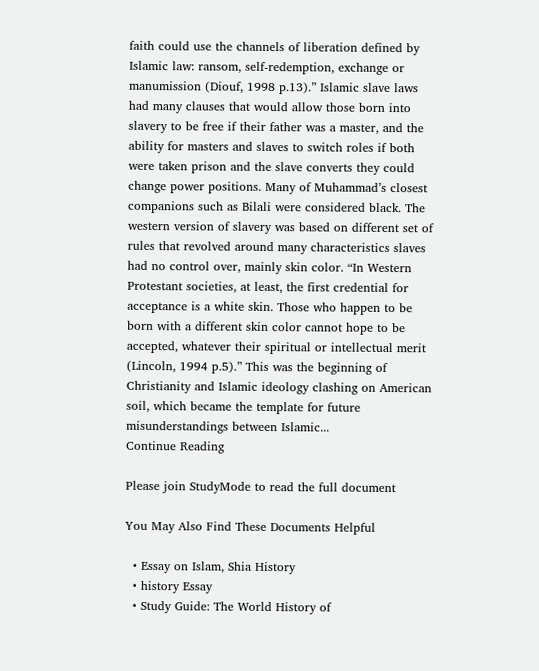faith could use the channels of liberation defined by Islamic law: ransom, self-redemption, exchange or manumission (Diouf, 1998 p.13).” Islamic slave laws had many clauses that would allow those born into slavery to be free if their father was a master, and the ability for masters and slaves to switch roles if both were taken prison and the slave converts they could change power positions. Many of Muhammad’s closest companions such as Bilali were considered black. The western version of slavery was based on different set of rules that revolved around many characteristics slaves had no control over, mainly skin color. “In Western Protestant societies, at least, the first credential for acceptance is a white skin. Those who happen to be born with a different skin color cannot hope to be accepted, whatever their spiritual or intellectual merit (Lincoln, 1994 p.5).” This was the beginning of Christianity and Islamic ideology clashing on American soil, which became the template for future misunderstandings between Islamic...
Continue Reading

Please join StudyMode to read the full document

You May Also Find These Documents Helpful

  • Essay on Islam, Shia History
  • history Essay
  • Study Guide: The World History of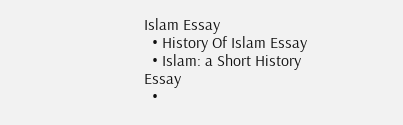Islam Essay
  • History Of Islam Essay
  • Islam: a Short History Essay
  •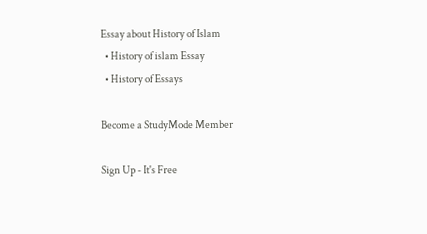Essay about History of Islam
  • History of islam Essay
  • History of Essays

Become a StudyMode Member

Sign Up - It's Free